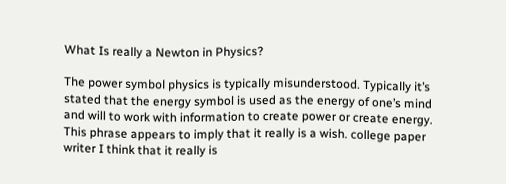What Is really a Newton in Physics?

The power symbol physics is typically misunderstood. Typically it’s stated that the energy symbol is used as the energy of one’s mind and will to work with information to create power or create energy. This phrase appears to imply that it really is a wish. college paper writer I think that it really is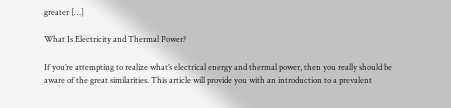greater […]

What Is Electricity and Thermal Power?

If you’re attempting to realize what’s electrical energy and thermal power, then you really should be aware of the great similarities. This article will provide you with an introduction to a prevalent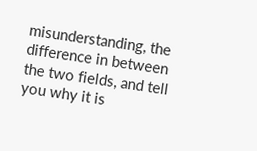misunderstanding, the difference in between the two fields, and tell you why it is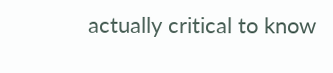actually critical to know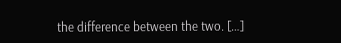the difference between the two. […]